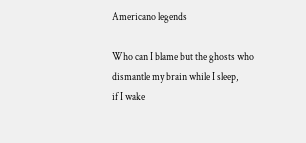Americano legends

Who can I blame but the ghosts who dismantle my brain while I sleep,
if I wake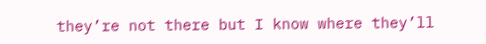they’re not there but I know where they’ll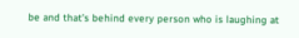be and that’s behind every person who is laughing at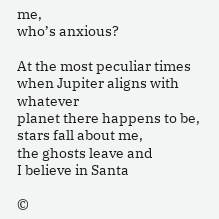me,
who’s anxious?

At the most peculiar times
when Jupiter aligns with whatever
planet there happens to be,
stars fall about me,
the ghosts leave and
I believe in Santa

©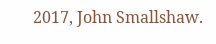2017, John Smallshaw.